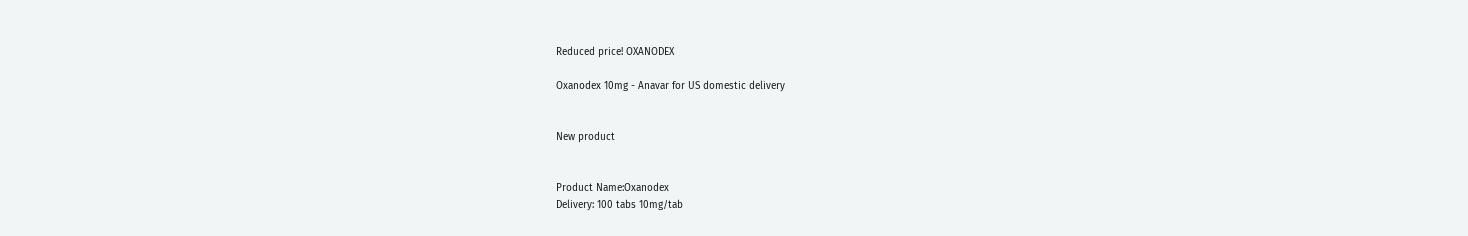Reduced price! OXANODEX

Oxanodex 10mg - Anavar for US domestic delivery


New product


Product Name:Oxanodex
Delivery: 100 tabs 10mg/tab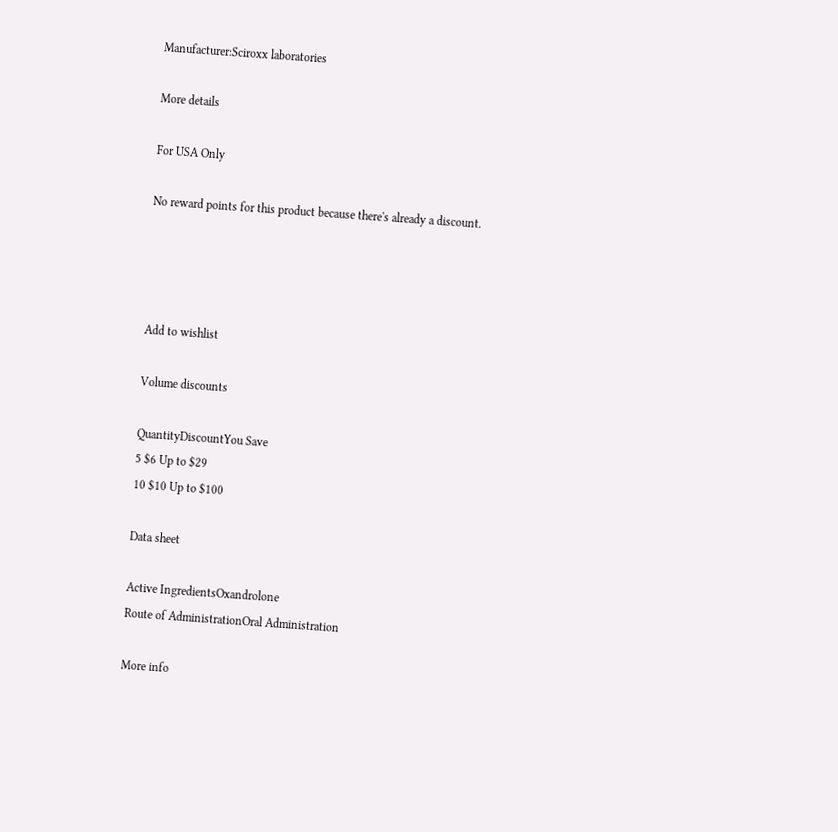Manufacturer:Sciroxx laboratories

More details

For USA Only

No reward points for this product because there's already a discount.




Add to wishlist

Volume discounts

QuantityDiscountYou Save
5 $6 Up to $29
10 $10 Up to $100

Data sheet

Active IngredientsOxandrolone
Route of AdministrationOral Administration

More info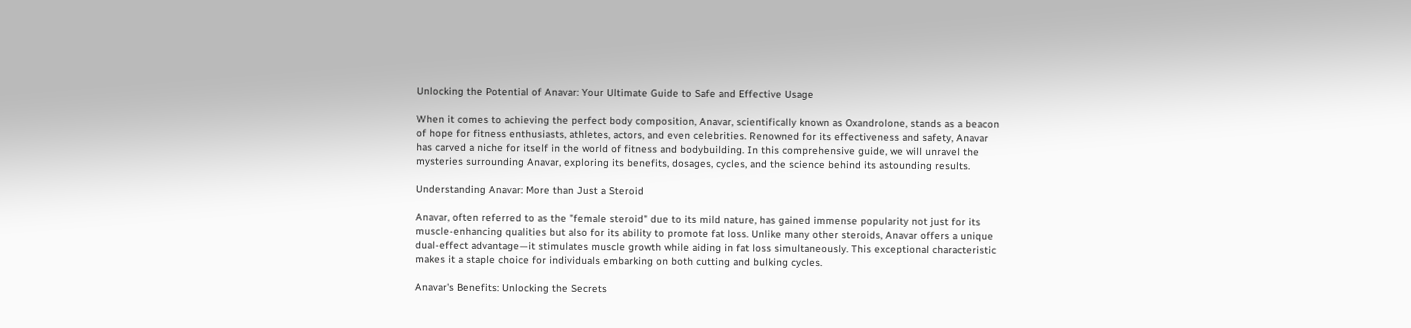Unlocking the Potential of Anavar: Your Ultimate Guide to Safe and Effective Usage

When it comes to achieving the perfect body composition, Anavar, scientifically known as Oxandrolone, stands as a beacon of hope for fitness enthusiasts, athletes, actors, and even celebrities. Renowned for its effectiveness and safety, Anavar has carved a niche for itself in the world of fitness and bodybuilding. In this comprehensive guide, we will unravel the mysteries surrounding Anavar, exploring its benefits, dosages, cycles, and the science behind its astounding results.

Understanding Anavar: More than Just a Steroid

Anavar, often referred to as the "female steroid" due to its mild nature, has gained immense popularity not just for its muscle-enhancing qualities but also for its ability to promote fat loss. Unlike many other steroids, Anavar offers a unique dual-effect advantage—it stimulates muscle growth while aiding in fat loss simultaneously. This exceptional characteristic makes it a staple choice for individuals embarking on both cutting and bulking cycles.

Anavar's Benefits: Unlocking the Secrets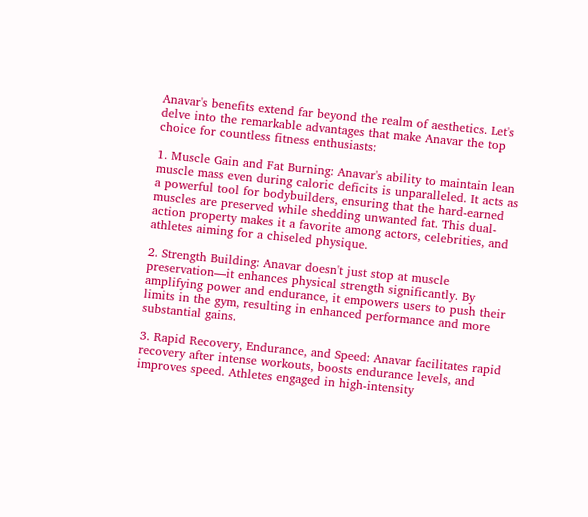Anavar's benefits extend far beyond the realm of aesthetics. Let's delve into the remarkable advantages that make Anavar the top choice for countless fitness enthusiasts:

1. Muscle Gain and Fat Burning: Anavar's ability to maintain lean muscle mass even during caloric deficits is unparalleled. It acts as a powerful tool for bodybuilders, ensuring that the hard-earned muscles are preserved while shedding unwanted fat. This dual-action property makes it a favorite among actors, celebrities, and athletes aiming for a chiseled physique.

2. Strength Building: Anavar doesn't just stop at muscle preservation—it enhances physical strength significantly. By amplifying power and endurance, it empowers users to push their limits in the gym, resulting in enhanced performance and more substantial gains.

3. Rapid Recovery, Endurance, and Speed: Anavar facilitates rapid recovery after intense workouts, boosts endurance levels, and improves speed. Athletes engaged in high-intensity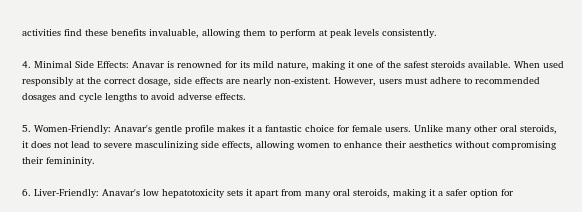activities find these benefits invaluable, allowing them to perform at peak levels consistently.

4. Minimal Side Effects: Anavar is renowned for its mild nature, making it one of the safest steroids available. When used responsibly at the correct dosage, side effects are nearly non-existent. However, users must adhere to recommended dosages and cycle lengths to avoid adverse effects.

5. Women-Friendly: Anavar's gentle profile makes it a fantastic choice for female users. Unlike many other oral steroids, it does not lead to severe masculinizing side effects, allowing women to enhance their aesthetics without compromising their femininity.

6. Liver-Friendly: Anavar's low hepatotoxicity sets it apart from many oral steroids, making it a safer option for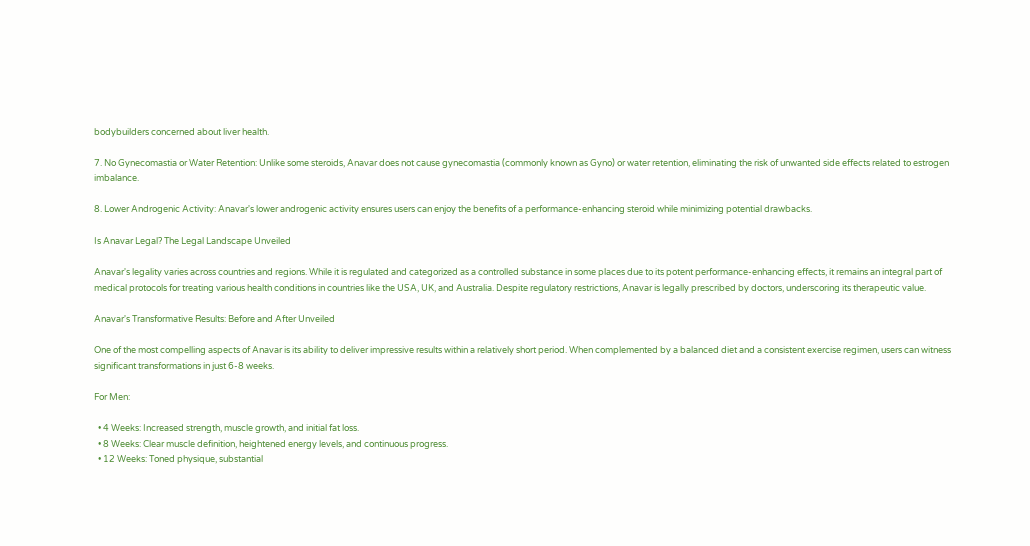bodybuilders concerned about liver health.

7. No Gynecomastia or Water Retention: Unlike some steroids, Anavar does not cause gynecomastia (commonly known as Gyno) or water retention, eliminating the risk of unwanted side effects related to estrogen imbalance.

8. Lower Androgenic Activity: Anavar's lower androgenic activity ensures users can enjoy the benefits of a performance-enhancing steroid while minimizing potential drawbacks.

Is Anavar Legal? The Legal Landscape Unveiled

Anavar's legality varies across countries and regions. While it is regulated and categorized as a controlled substance in some places due to its potent performance-enhancing effects, it remains an integral part of medical protocols for treating various health conditions in countries like the USA, UK, and Australia. Despite regulatory restrictions, Anavar is legally prescribed by doctors, underscoring its therapeutic value.

Anavar's Transformative Results: Before and After Unveiled

One of the most compelling aspects of Anavar is its ability to deliver impressive results within a relatively short period. When complemented by a balanced diet and a consistent exercise regimen, users can witness significant transformations in just 6-8 weeks.

For Men:

  • 4 Weeks: Increased strength, muscle growth, and initial fat loss.
  • 8 Weeks: Clear muscle definition, heightened energy levels, and continuous progress.
  • 12 Weeks: Toned physique, substantial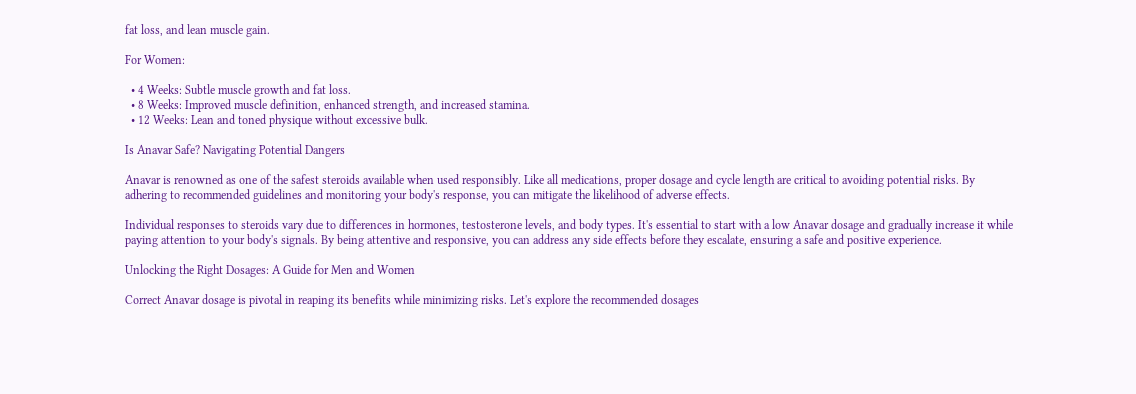fat loss, and lean muscle gain.

For Women:

  • 4 Weeks: Subtle muscle growth and fat loss.
  • 8 Weeks: Improved muscle definition, enhanced strength, and increased stamina.
  • 12 Weeks: Lean and toned physique without excessive bulk.

Is Anavar Safe? Navigating Potential Dangers

Anavar is renowned as one of the safest steroids available when used responsibly. Like all medications, proper dosage and cycle length are critical to avoiding potential risks. By adhering to recommended guidelines and monitoring your body's response, you can mitigate the likelihood of adverse effects.

Individual responses to steroids vary due to differences in hormones, testosterone levels, and body types. It's essential to start with a low Anavar dosage and gradually increase it while paying attention to your body's signals. By being attentive and responsive, you can address any side effects before they escalate, ensuring a safe and positive experience.

Unlocking the Right Dosages: A Guide for Men and Women

Correct Anavar dosage is pivotal in reaping its benefits while minimizing risks. Let's explore the recommended dosages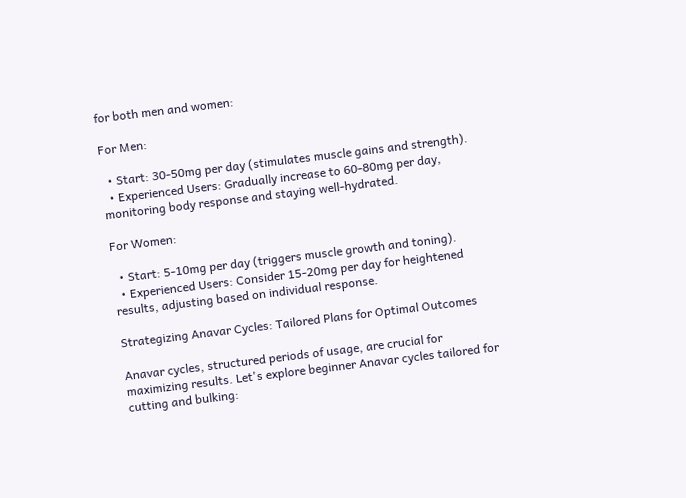for both men and women:

For Men:

  • Start: 30-50mg per day (stimulates muscle gains and strength).
  • Experienced Users: Gradually increase to 60-80mg per day, monitoring body response and staying well-hydrated.

For Women:

  • Start: 5-10mg per day (triggers muscle growth and toning).
  • Experienced Users: Consider 15-20mg per day for heightened results, adjusting based on individual response.

Strategizing Anavar Cycles: Tailored Plans for Optimal Outcomes

Anavar cycles, structured periods of usage, are crucial for maximizing results. Let's explore beginner Anavar cycles tailored for cutting and bulking: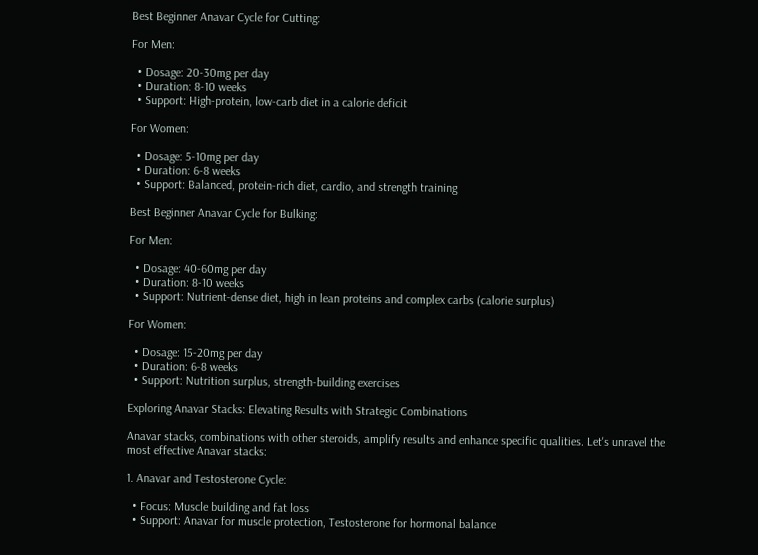Best Beginner Anavar Cycle for Cutting:

For Men:

  • Dosage: 20-30mg per day
  • Duration: 8-10 weeks
  • Support: High-protein, low-carb diet in a calorie deficit

For Women:

  • Dosage: 5-10mg per day
  • Duration: 6-8 weeks
  • Support: Balanced, protein-rich diet, cardio, and strength training

Best Beginner Anavar Cycle for Bulking:

For Men:

  • Dosage: 40-60mg per day
  • Duration: 8-10 weeks
  • Support: Nutrient-dense diet, high in lean proteins and complex carbs (calorie surplus)

For Women:

  • Dosage: 15-20mg per day
  • Duration: 6-8 weeks
  • Support: Nutrition surplus, strength-building exercises

Exploring Anavar Stacks: Elevating Results with Strategic Combinations

Anavar stacks, combinations with other steroids, amplify results and enhance specific qualities. Let's unravel the most effective Anavar stacks:

1. Anavar and Testosterone Cycle:

  • Focus: Muscle building and fat loss
  • Support: Anavar for muscle protection, Testosterone for hormonal balance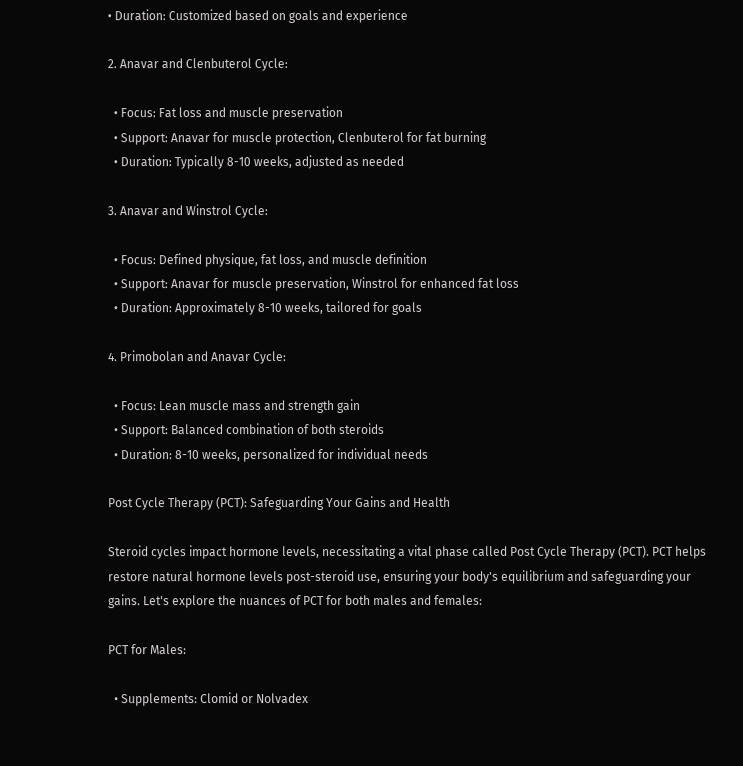• Duration: Customized based on goals and experience

2. Anavar and Clenbuterol Cycle:

  • Focus: Fat loss and muscle preservation
  • Support: Anavar for muscle protection, Clenbuterol for fat burning
  • Duration: Typically 8-10 weeks, adjusted as needed

3. Anavar and Winstrol Cycle:

  • Focus: Defined physique, fat loss, and muscle definition
  • Support: Anavar for muscle preservation, Winstrol for enhanced fat loss
  • Duration: Approximately 8-10 weeks, tailored for goals

4. Primobolan and Anavar Cycle:

  • Focus: Lean muscle mass and strength gain
  • Support: Balanced combination of both steroids
  • Duration: 8-10 weeks, personalized for individual needs

Post Cycle Therapy (PCT): Safeguarding Your Gains and Health

Steroid cycles impact hormone levels, necessitating a vital phase called Post Cycle Therapy (PCT). PCT helps restore natural hormone levels post-steroid use, ensuring your body's equilibrium and safeguarding your gains. Let's explore the nuances of PCT for both males and females:

PCT for Males:

  • Supplements: Clomid or Nolvadex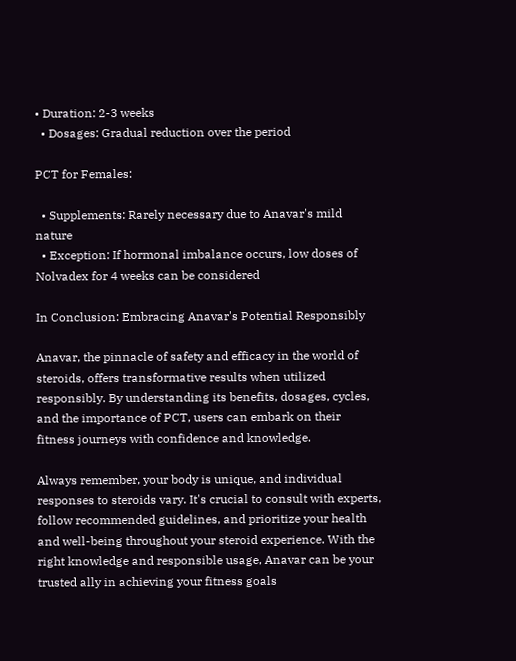• Duration: 2-3 weeks
  • Dosages: Gradual reduction over the period

PCT for Females:

  • Supplements: Rarely necessary due to Anavar's mild nature
  • Exception: If hormonal imbalance occurs, low doses of Nolvadex for 4 weeks can be considered

In Conclusion: Embracing Anavar's Potential Responsibly

Anavar, the pinnacle of safety and efficacy in the world of steroids, offers transformative results when utilized responsibly. By understanding its benefits, dosages, cycles, and the importance of PCT, users can embark on their fitness journeys with confidence and knowledge.

Always remember, your body is unique, and individual responses to steroids vary. It's crucial to consult with experts, follow recommended guidelines, and prioritize your health and well-being throughout your steroid experience. With the right knowledge and responsible usage, Anavar can be your trusted ally in achieving your fitness goals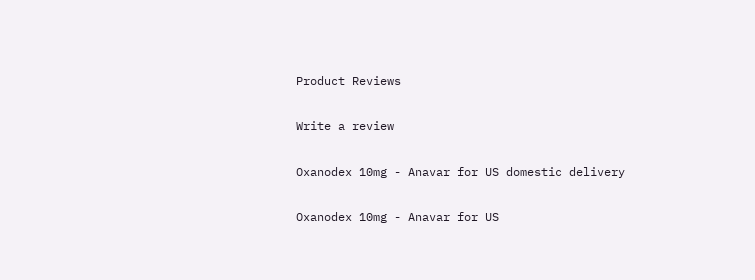Product Reviews

Write a review

Oxanodex 10mg - Anavar for US domestic delivery

Oxanodex 10mg - Anavar for US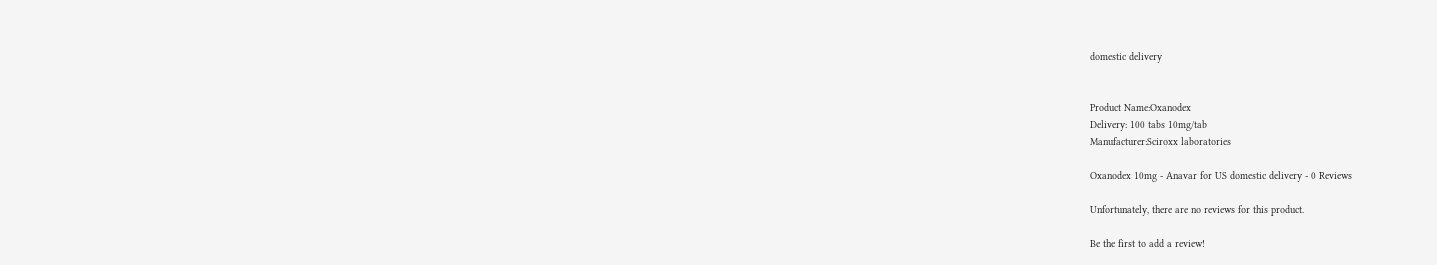domestic delivery


Product Name:Oxanodex
Delivery: 100 tabs 10mg/tab
Manufacturer:Sciroxx laboratories

Oxanodex 10mg - Anavar for US domestic delivery - 0 Reviews

Unfortunately, there are no reviews for this product.

Be the first to add a review!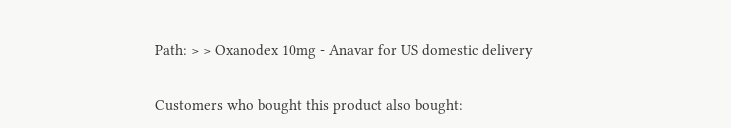Path: > > Oxanodex 10mg - Anavar for US domestic delivery

Customers who bought this product also bought: